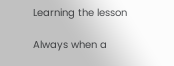Learning the lesson

Always when a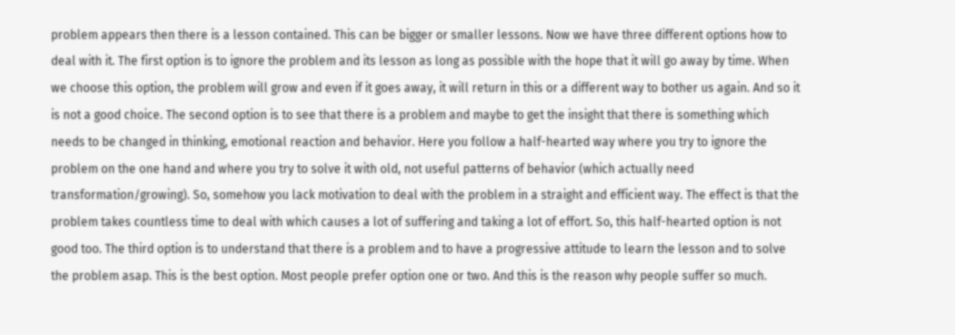problem appears then there is a lesson contained. This can be bigger or smaller lessons. Now we have three different options how to deal with it. The first option is to ignore the problem and its lesson as long as possible with the hope that it will go away by time. When we choose this option, the problem will grow and even if it goes away, it will return in this or a different way to bother us again. And so it is not a good choice. The second option is to see that there is a problem and maybe to get the insight that there is something which needs to be changed in thinking, emotional reaction and behavior. Here you follow a half-hearted way where you try to ignore the problem on the one hand and where you try to solve it with old, not useful patterns of behavior (which actually need transformation/growing). So, somehow you lack motivation to deal with the problem in a straight and efficient way. The effect is that the problem takes countless time to deal with which causes a lot of suffering and taking a lot of effort. So, this half-hearted option is not good too. The third option is to understand that there is a problem and to have a progressive attitude to learn the lesson and to solve the problem asap. This is the best option. Most people prefer option one or two. And this is the reason why people suffer so much.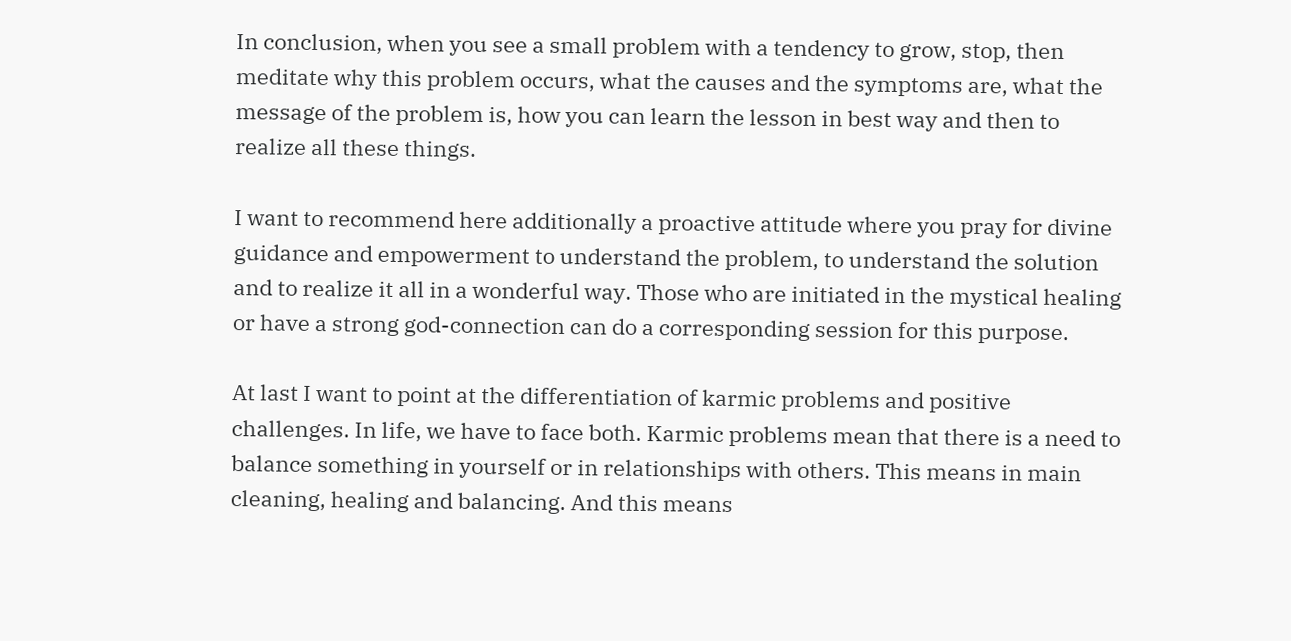In conclusion, when you see a small problem with a tendency to grow, stop, then meditate why this problem occurs, what the causes and the symptoms are, what the message of the problem is, how you can learn the lesson in best way and then to realize all these things.

I want to recommend here additionally a proactive attitude where you pray for divine guidance and empowerment to understand the problem, to understand the solution and to realize it all in a wonderful way. Those who are initiated in the mystical healing or have a strong god-connection can do a corresponding session for this purpose.

At last I want to point at the differentiation of karmic problems and positive challenges. In life, we have to face both. Karmic problems mean that there is a need to balance something in yourself or in relationships with others. This means in main cleaning, healing and balancing. And this means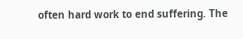often hard work to end suffering. The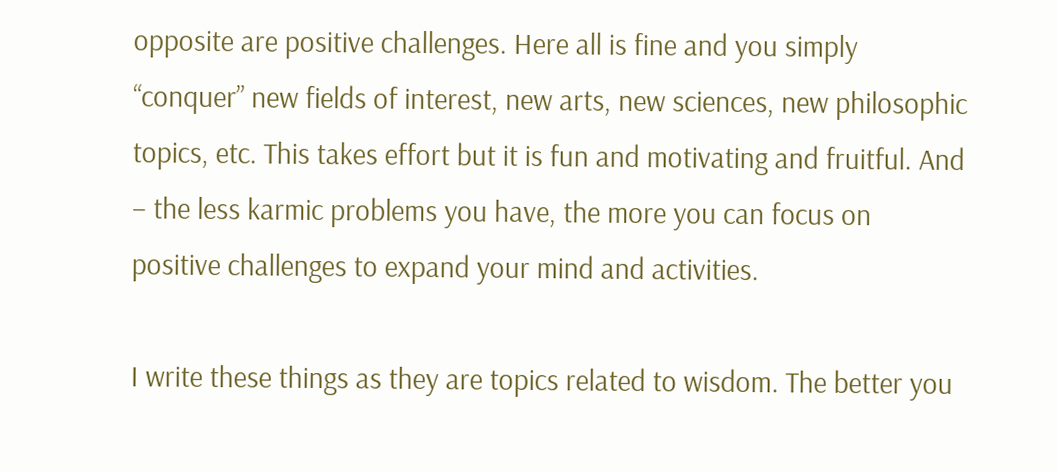opposite are positive challenges. Here all is fine and you simply “conquer” new fields of interest, new arts, new sciences, new philosophic topics, etc. This takes effort but it is fun and motivating and fruitful. And – the less karmic problems you have, the more you can focus on positive challenges to expand your mind and activities.

I write these things as they are topics related to wisdom. The better you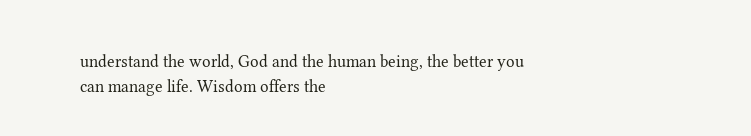understand the world, God and the human being, the better you can manage life. Wisdom offers the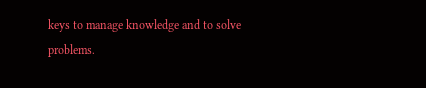keys to manage knowledge and to solve problems.